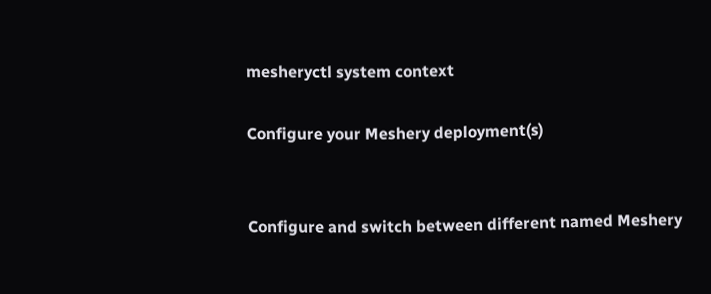mesheryctl system context

Configure your Meshery deployment(s)


Configure and switch between different named Meshery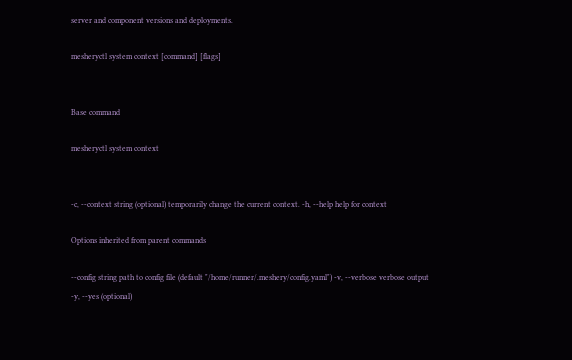server and component versions and deployments.

mesheryctl system context [command] [flags]


Base command

mesheryctl system context


-c, --context string (optional) temporarily change the current context. -h, --help help for context

Options inherited from parent commands

--config string path to config file (default "/home/runner/.meshery/config.yaml") -v, --verbose verbose output -y, --yes (optional)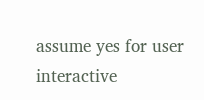assume yes for user interactive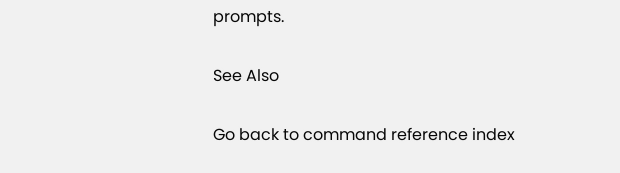prompts.

See Also

Go back to command reference index